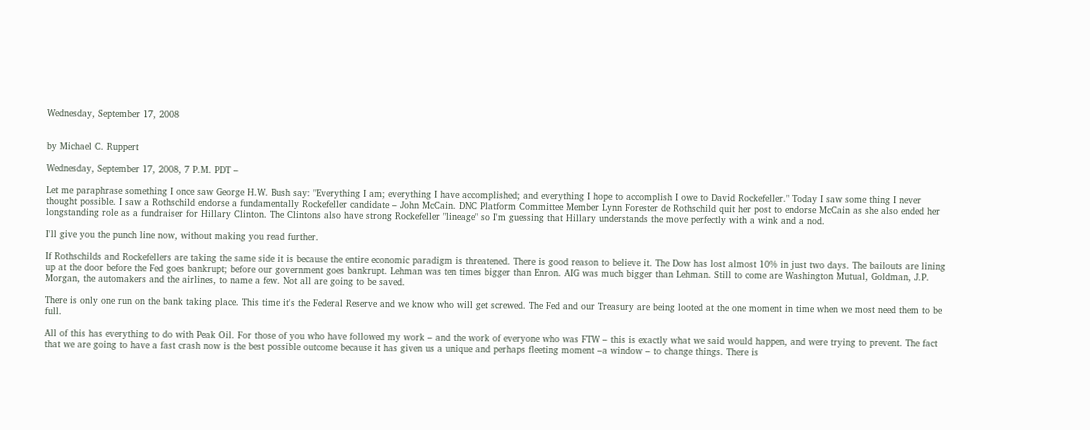Wednesday, September 17, 2008


by Michael C. Ruppert

Wednesday, September 17, 2008, 7 P.M. PDT –

Let me paraphrase something I once saw George H.W. Bush say: "Everything I am; everything I have accomplished; and everything I hope to accomplish I owe to David Rockefeller." Today I saw some thing I never thought possible. I saw a Rothschild endorse a fundamentally Rockefeller candidate – John McCain. DNC Platform Committee Member Lynn Forester de Rothschild quit her post to endorse McCain as she also ended her longstanding role as a fundraiser for Hillary Clinton. The Clintons also have strong Rockefeller "lineage" so I'm guessing that Hillary understands the move perfectly with a wink and a nod.

I'll give you the punch line now, without making you read further.

If Rothschilds and Rockefellers are taking the same side it is because the entire economic paradigm is threatened. There is good reason to believe it. The Dow has lost almost 10% in just two days. The bailouts are lining up at the door before the Fed goes bankrupt; before our government goes bankrupt. Lehman was ten times bigger than Enron. AIG was much bigger than Lehman. Still to come are Washington Mutual, Goldman, J.P. Morgan, the automakers and the airlines, to name a few. Not all are going to be saved.

There is only one run on the bank taking place. This time it's the Federal Reserve and we know who will get screwed. The Fed and our Treasury are being looted at the one moment in time when we most need them to be full.

All of this has everything to do with Peak Oil. For those of you who have followed my work – and the work of everyone who was FTW – this is exactly what we said would happen, and were trying to prevent. The fact that we are going to have a fast crash now is the best possible outcome because it has given us a unique and perhaps fleeting moment –a window – to change things. There is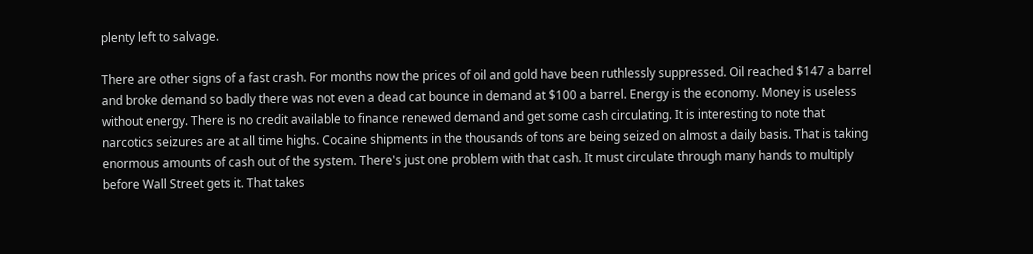plenty left to salvage.

There are other signs of a fast crash. For months now the prices of oil and gold have been ruthlessly suppressed. Oil reached $147 a barrel and broke demand so badly there was not even a dead cat bounce in demand at $100 a barrel. Energy is the economy. Money is useless without energy. There is no credit available to finance renewed demand and get some cash circulating. It is interesting to note that narcotics seizures are at all time highs. Cocaine shipments in the thousands of tons are being seized on almost a daily basis. That is taking enormous amounts of cash out of the system. There's just one problem with that cash. It must circulate through many hands to multiply before Wall Street gets it. That takes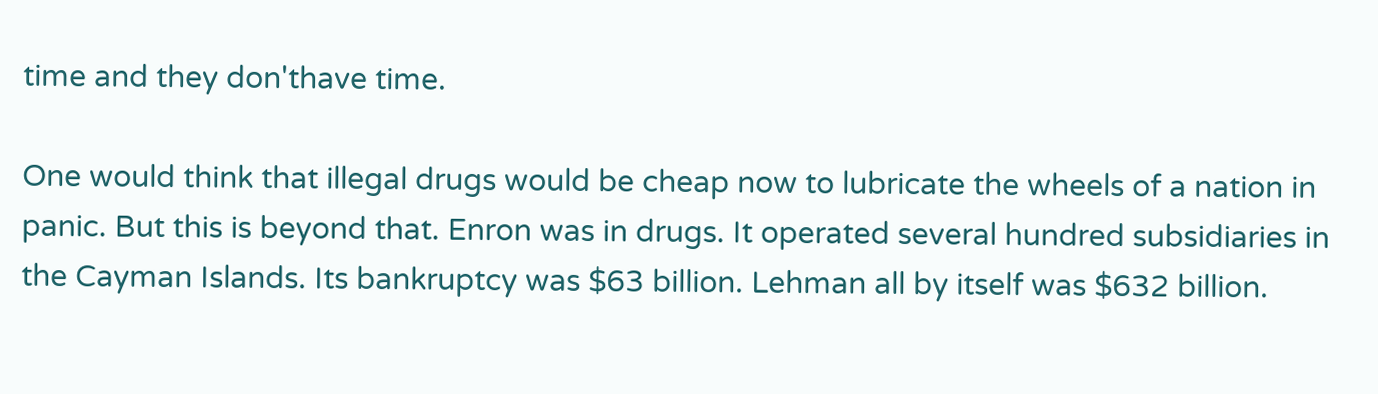time and they don'thave time.

One would think that illegal drugs would be cheap now to lubricate the wheels of a nation in panic. But this is beyond that. Enron was in drugs. It operated several hundred subsidiaries in the Cayman Islands. Its bankruptcy was $63 billion. Lehman all by itself was $632 billion.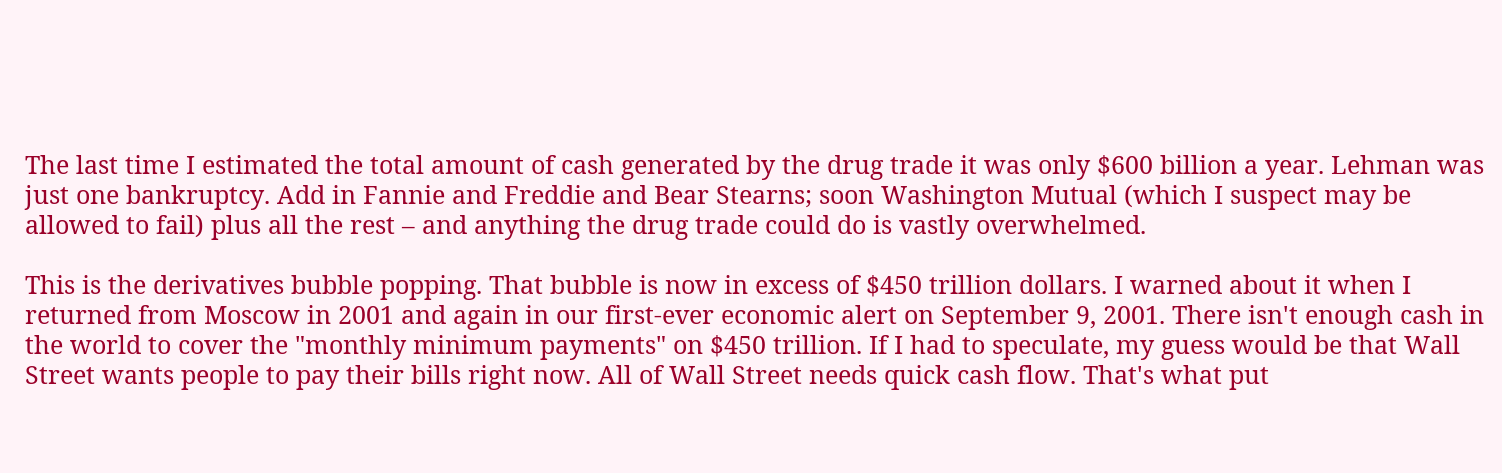The last time I estimated the total amount of cash generated by the drug trade it was only $600 billion a year. Lehman was just one bankruptcy. Add in Fannie and Freddie and Bear Stearns; soon Washington Mutual (which I suspect may be allowed to fail) plus all the rest – and anything the drug trade could do is vastly overwhelmed.

This is the derivatives bubble popping. That bubble is now in excess of $450 trillion dollars. I warned about it when I returned from Moscow in 2001 and again in our first-ever economic alert on September 9, 2001. There isn't enough cash in the world to cover the "monthly minimum payments" on $450 trillion. If I had to speculate, my guess would be that Wall Street wants people to pay their bills right now. All of Wall Street needs quick cash flow. That's what put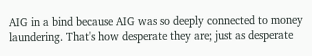AIG in a bind because AIG was so deeply connected to money laundering. That's how desperate they are; just as desperate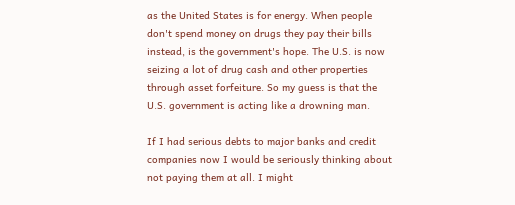as the United States is for energy. When people don't spend money on drugs they pay their bills instead, is the government's hope. The U.S. is now seizing a lot of drug cash and other properties through asset forfeiture. So my guess is that the U.S. government is acting like a drowning man.

If I had serious debts to major banks and credit companies now I would be seriously thinking about not paying them at all. I might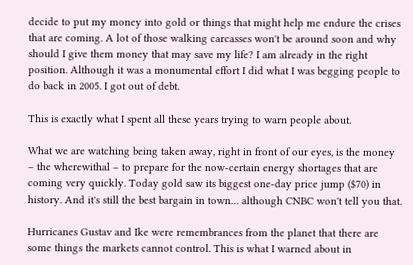decide to put my money into gold or things that might help me endure the crises that are coming. A lot of those walking carcasses won't be around soon and why should I give them money that may save my life? I am already in the right position. Although it was a monumental effort I did what I was begging people to do back in 2005. I got out of debt.

This is exactly what I spent all these years trying to warn people about.

What we are watching being taken away, right in front of our eyes, is the money – the wherewithal – to prepare for the now-certain energy shortages that are coming very quickly. Today gold saw its biggest one-day price jump ($70) in history. And it's still the best bargain in town… although CNBC won't tell you that.

Hurricanes Gustav and Ike were remembrances from the planet that there are some things the markets cannot control. This is what I warned about in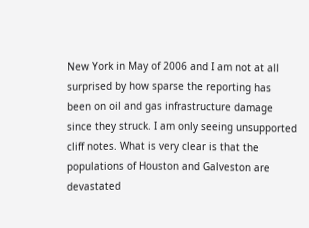New York in May of 2006 and I am not at all surprised by how sparse the reporting has been on oil and gas infrastructure damage since they struck. I am only seeing unsupported cliff notes. What is very clear is that the populations of Houston and Galveston are devastated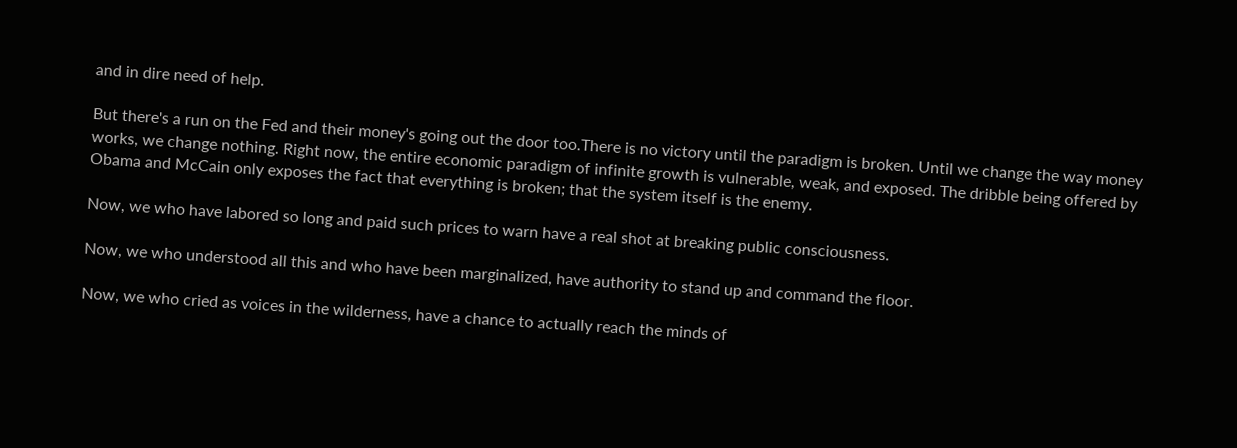and in dire need of help.

But there's a run on the Fed and their money's going out the door too.There is no victory until the paradigm is broken. Until we change the way money works, we change nothing. Right now, the entire economic paradigm of infinite growth is vulnerable, weak, and exposed. The dribble being offered by Obama and McCain only exposes the fact that everything is broken; that the system itself is the enemy.

Now, we who have labored so long and paid such prices to warn have a real shot at breaking public consciousness.

Now, we who understood all this and who have been marginalized, have authority to stand up and command the floor.

Now, we who cried as voices in the wilderness, have a chance to actually reach the minds of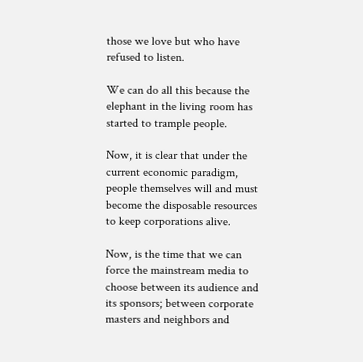those we love but who have refused to listen.

We can do all this because the elephant in the living room has started to trample people.

Now, it is clear that under the current economic paradigm, people themselves will and must become the disposable resources to keep corporations alive.

Now, is the time that we can force the mainstream media to choose between its audience and its sponsors; between corporate masters and neighbors and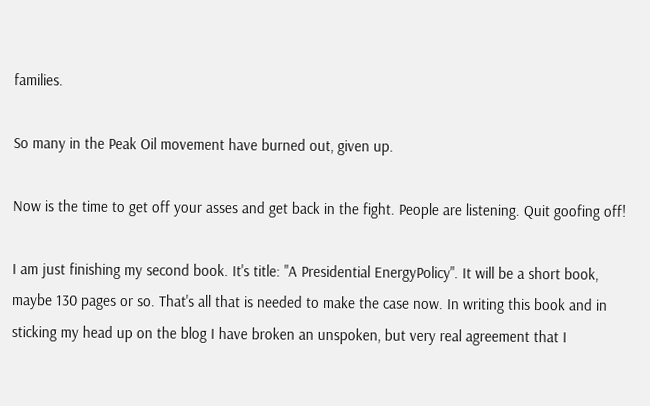families.

So many in the Peak Oil movement have burned out, given up.

Now is the time to get off your asses and get back in the fight. People are listening. Quit goofing off!

I am just finishing my second book. It's title: "A Presidential EnergyPolicy". It will be a short book, maybe 130 pages or so. That's all that is needed to make the case now. In writing this book and in sticking my head up on the blog I have broken an unspoken, but very real agreement that I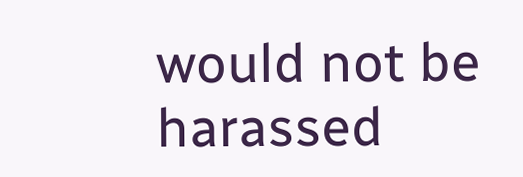would not be harassed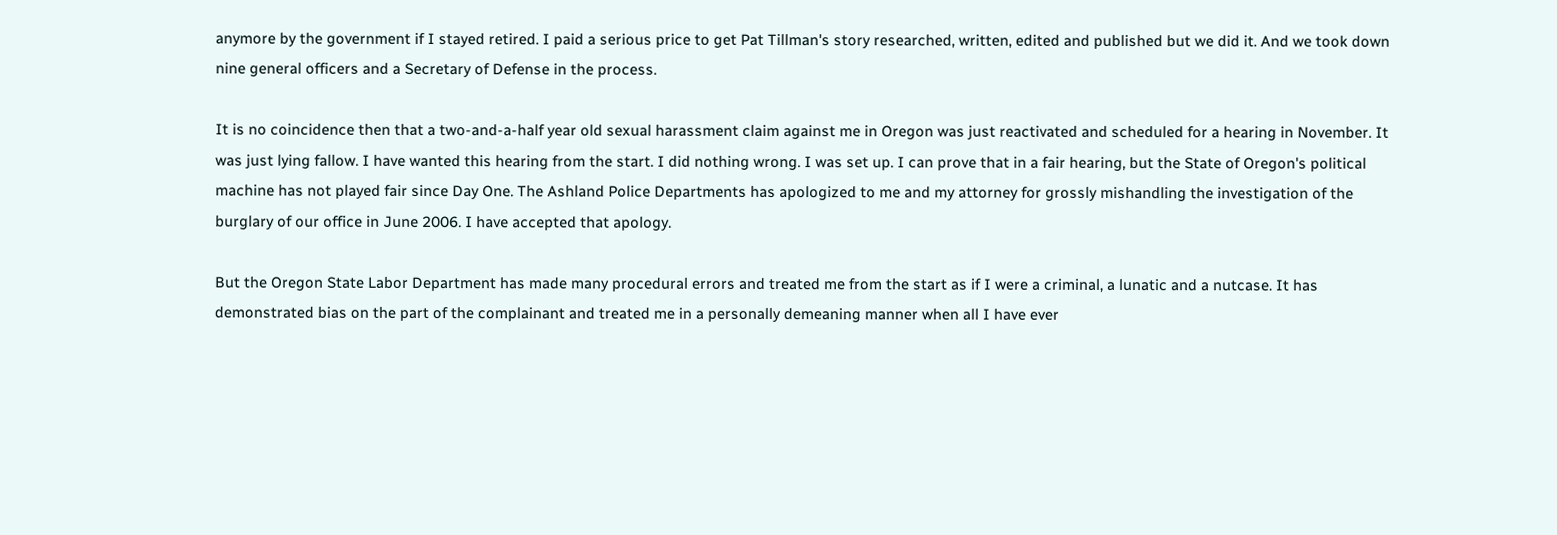anymore by the government if I stayed retired. I paid a serious price to get Pat Tillman's story researched, written, edited and published but we did it. And we took down nine general officers and a Secretary of Defense in the process.

It is no coincidence then that a two-and-a-half year old sexual harassment claim against me in Oregon was just reactivated and scheduled for a hearing in November. It was just lying fallow. I have wanted this hearing from the start. I did nothing wrong. I was set up. I can prove that in a fair hearing, but the State of Oregon's political machine has not played fair since Day One. The Ashland Police Departments has apologized to me and my attorney for grossly mishandling the investigation of the burglary of our office in June 2006. I have accepted that apology.

But the Oregon State Labor Department has made many procedural errors and treated me from the start as if I were a criminal, a lunatic and a nutcase. It has demonstrated bias on the part of the complainant and treated me in a personally demeaning manner when all I have ever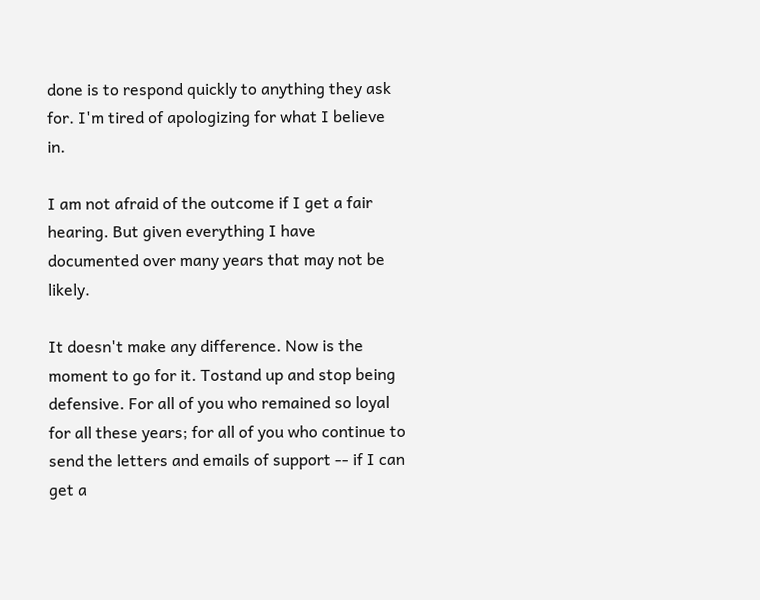done is to respond quickly to anything they ask for. I'm tired of apologizing for what I believe in.

I am not afraid of the outcome if I get a fair hearing. But given everything I have documented over many years that may not be likely.

It doesn't make any difference. Now is the moment to go for it. Tostand up and stop being defensive. For all of you who remained so loyal for all these years; for all of you who continue to send the letters and emails of support -- if I can get a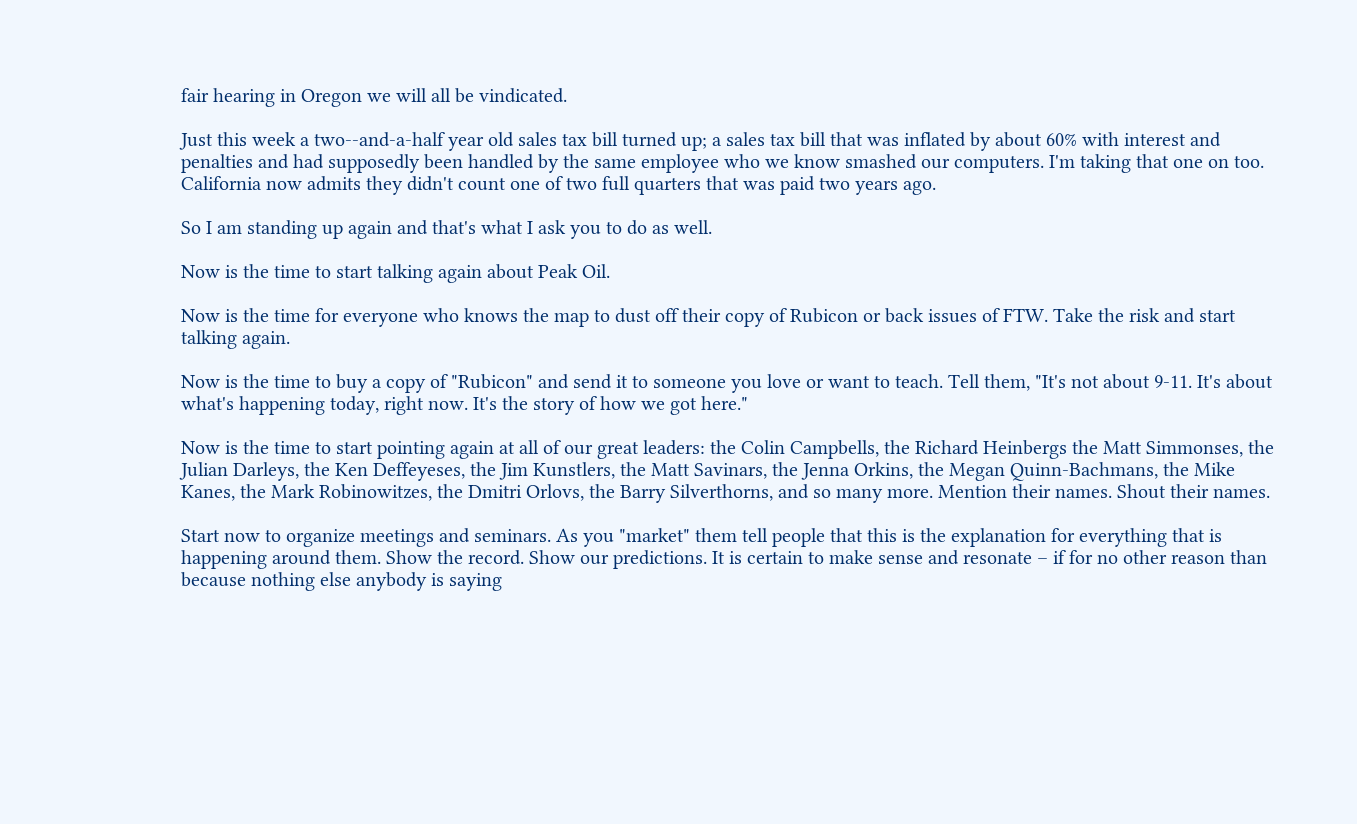fair hearing in Oregon we will all be vindicated.

Just this week a two--and-a-half year old sales tax bill turned up; a sales tax bill that was inflated by about 60% with interest and penalties and had supposedly been handled by the same employee who we know smashed our computers. I'm taking that one on too. California now admits they didn't count one of two full quarters that was paid two years ago.

So I am standing up again and that's what I ask you to do as well.

Now is the time to start talking again about Peak Oil.

Now is the time for everyone who knows the map to dust off their copy of Rubicon or back issues of FTW. Take the risk and start talking again.

Now is the time to buy a copy of "Rubicon" and send it to someone you love or want to teach. Tell them, "It's not about 9-11. It's about what's happening today, right now. It's the story of how we got here."

Now is the time to start pointing again at all of our great leaders: the Colin Campbells, the Richard Heinbergs the Matt Simmonses, the Julian Darleys, the Ken Deffeyeses, the Jim Kunstlers, the Matt Savinars, the Jenna Orkins, the Megan Quinn-Bachmans, the Mike Kanes, the Mark Robinowitzes, the Dmitri Orlovs, the Barry Silverthorns, and so many more. Mention their names. Shout their names.

Start now to organize meetings and seminars. As you "market" them tell people that this is the explanation for everything that is happening around them. Show the record. Show our predictions. It is certain to make sense and resonate – if for no other reason than because nothing else anybody is saying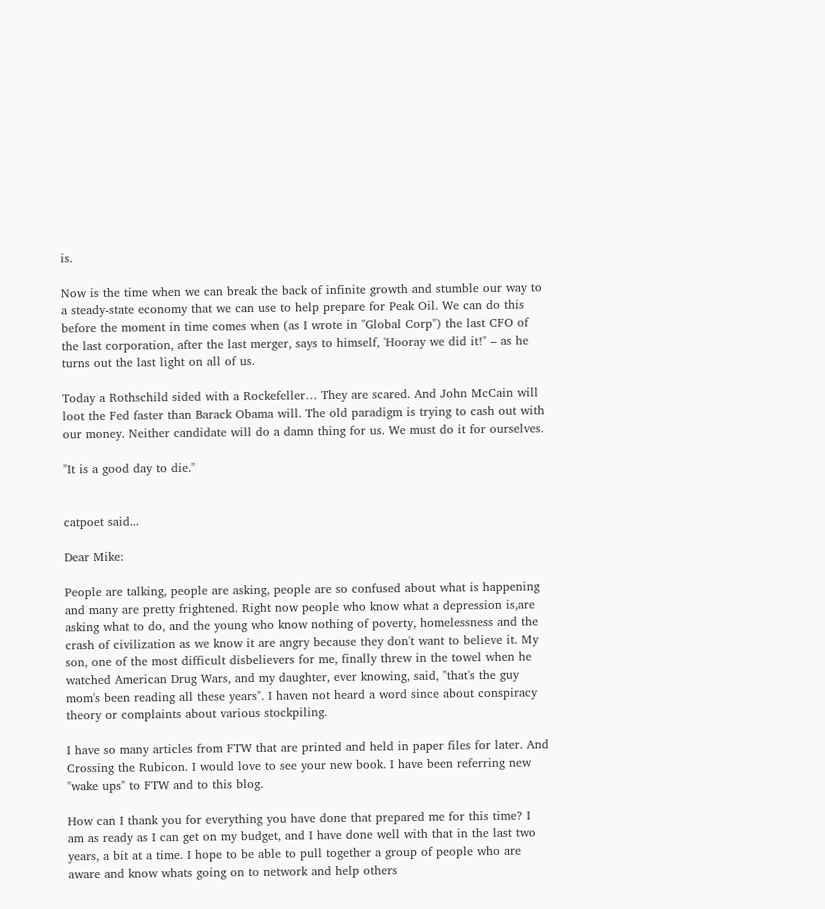is.

Now is the time when we can break the back of infinite growth and stumble our way to a steady-state economy that we can use to help prepare for Peak Oil. We can do this before the moment in time comes when (as I wrote in "Global Corp") the last CFO of the last corporation, after the last merger, says to himself, 'Hooray we did it!" – as he turns out the last light on all of us.

Today a Rothschild sided with a Rockefeller… They are scared. And John McCain will loot the Fed faster than Barack Obama will. The old paradigm is trying to cash out with our money. Neither candidate will do a damn thing for us. We must do it for ourselves.

"It is a good day to die."


catpoet said...

Dear Mike:

People are talking, people are asking, people are so confused about what is happening and many are pretty frightened. Right now people who know what a depression is,are asking what to do, and the young who know nothing of poverty, homelessness and the crash of civilization as we know it are angry because they don't want to believe it. My son, one of the most difficult disbelievers for me, finally threw in the towel when he watched American Drug Wars, and my daughter, ever knowing, said, "that's the guy mom's been reading all these years". I haven not heard a word since about conspiracy theory or complaints about various stockpiling.

I have so many articles from FTW that are printed and held in paper files for later. And Crossing the Rubicon. I would love to see your new book. I have been referring new "wake ups" to FTW and to this blog.

How can I thank you for everything you have done that prepared me for this time? I am as ready as I can get on my budget, and I have done well with that in the last two years, a bit at a time. I hope to be able to pull together a group of people who are aware and know whats going on to network and help others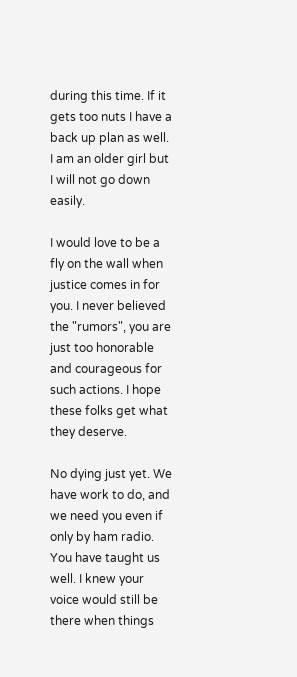during this time. If it gets too nuts I have a back up plan as well. I am an older girl but I will not go down easily.

I would love to be a fly on the wall when justice comes in for you. I never believed the "rumors", you are just too honorable and courageous for such actions. I hope these folks get what they deserve.

No dying just yet. We have work to do, and we need you even if only by ham radio. You have taught us well. I knew your voice would still be there when things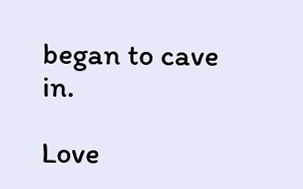began to cave in.

Love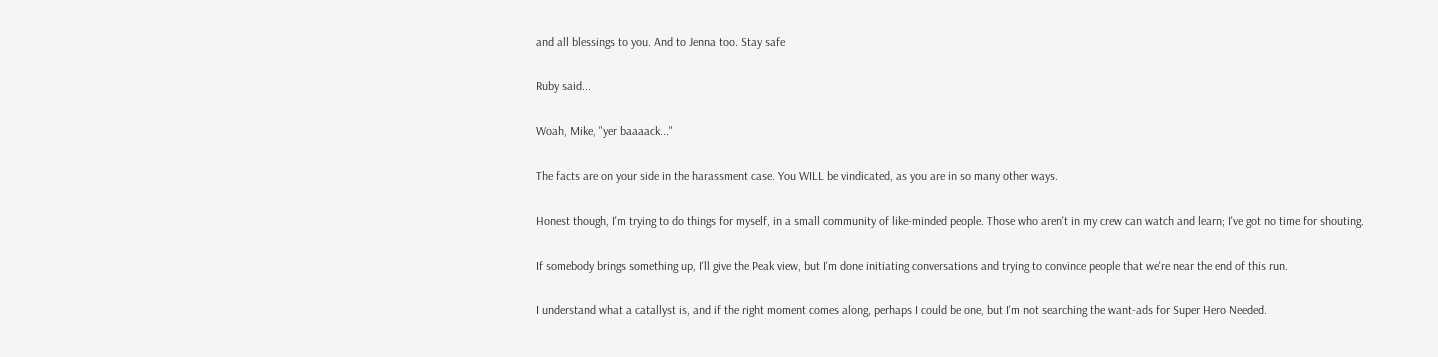and all blessings to you. And to Jenna too. Stay safe

Ruby said...

Woah, Mike, "yer baaaack..."

The facts are on your side in the harassment case. You WILL be vindicated, as you are in so many other ways.

Honest though, I'm trying to do things for myself, in a small community of like-minded people. Those who aren't in my crew can watch and learn; I've got no time for shouting.

If somebody brings something up, I'll give the Peak view, but I'm done initiating conversations and trying to convince people that we're near the end of this run.

I understand what a catallyst is, and if the right moment comes along, perhaps I could be one, but I'm not searching the want-ads for Super Hero Needed.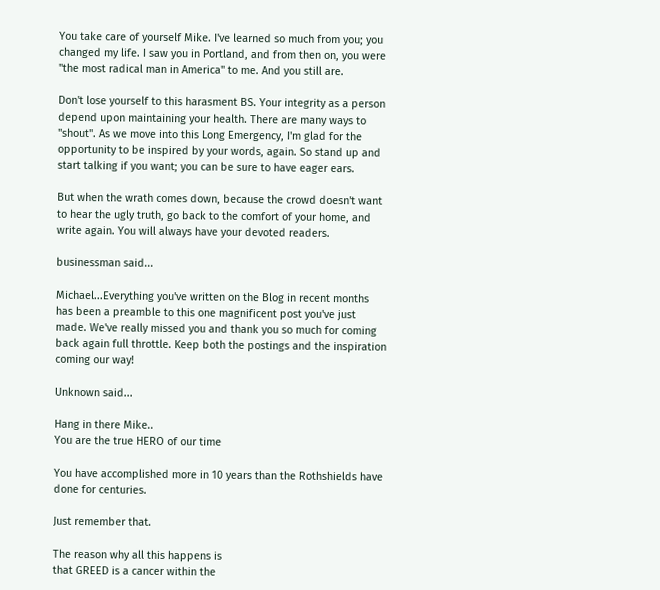You take care of yourself Mike. I've learned so much from you; you changed my life. I saw you in Portland, and from then on, you were "the most radical man in America" to me. And you still are.

Don't lose yourself to this harasment BS. Your integrity as a person depend upon maintaining your health. There are many ways to "shout". As we move into this Long Emergency, I'm glad for the opportunity to be inspired by your words, again. So stand up and start talking if you want; you can be sure to have eager ears.

But when the wrath comes down, because the crowd doesn't want to hear the ugly truth, go back to the comfort of your home, and write again. You will always have your devoted readers.

businessman said...

Michael...Everything you've written on the Blog in recent months has been a preamble to this one magnificent post you've just made. We've really missed you and thank you so much for coming back again full throttle. Keep both the postings and the inspiration coming our way!

Unknown said...

Hang in there Mike..
You are the true HERO of our time

You have accomplished more in 10 years than the Rothshields have done for centuries.

Just remember that.

The reason why all this happens is
that GREED is a cancer within the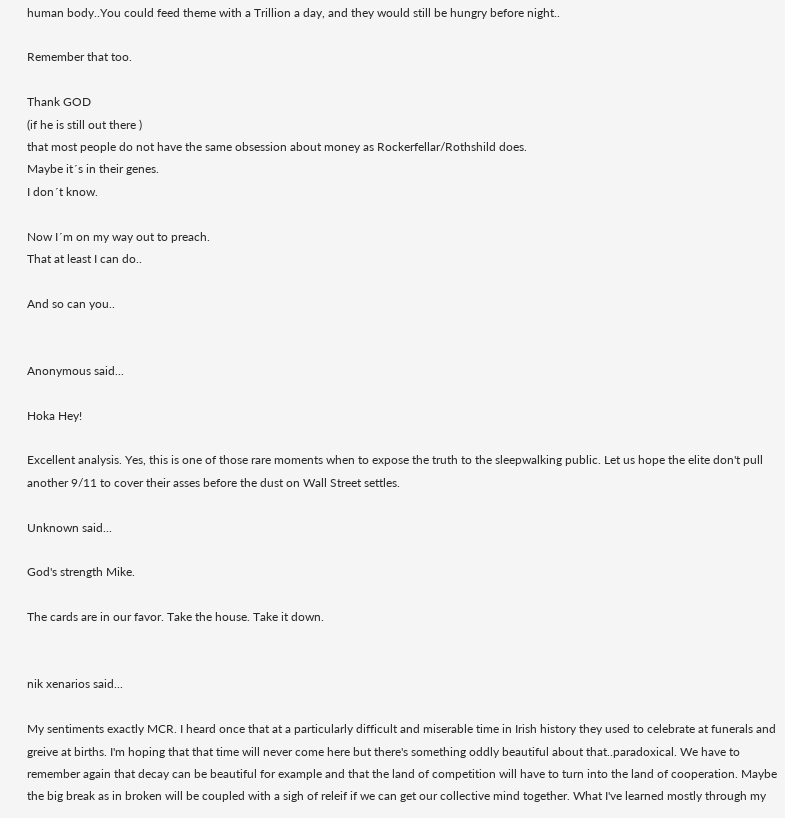human body..You could feed theme with a Trillion a day, and they would still be hungry before night..

Remember that too.

Thank GOD
(if he is still out there )
that most people do not have the same obsession about money as Rockerfellar/Rothshild does.
Maybe it´s in their genes.
I don´t know.

Now I´m on my way out to preach.
That at least I can do..

And so can you..


Anonymous said...

Hoka Hey!

Excellent analysis. Yes, this is one of those rare moments when to expose the truth to the sleepwalking public. Let us hope the elite don't pull another 9/11 to cover their asses before the dust on Wall Street settles.

Unknown said...

God's strength Mike.

The cards are in our favor. Take the house. Take it down.


nik xenarios said...

My sentiments exactly MCR. I heard once that at a particularly difficult and miserable time in Irish history they used to celebrate at funerals and greive at births. I'm hoping that that time will never come here but there's something oddly beautiful about that..paradoxical. We have to remember again that decay can be beautiful for example and that the land of competition will have to turn into the land of cooperation. Maybe the big break as in broken will be coupled with a sigh of releif if we can get our collective mind together. What I've learned mostly through my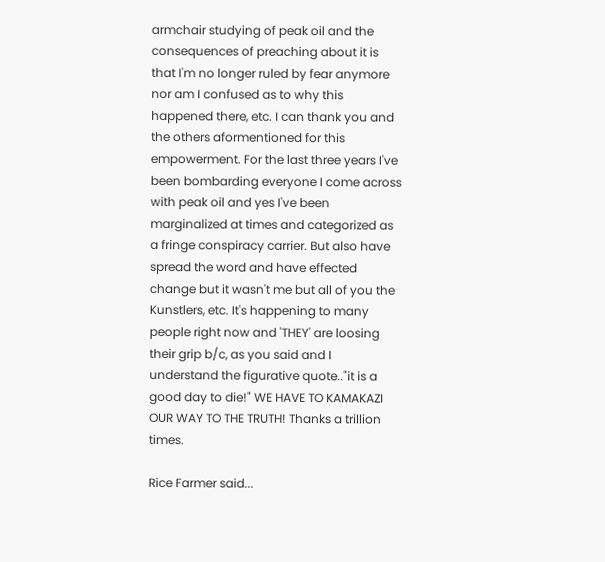armchair studying of peak oil and the consequences of preaching about it is that I'm no longer ruled by fear anymore nor am I confused as to why this happened there, etc. I can thank you and the others aformentioned for this empowerment. For the last three years I've been bombarding everyone I come across with peak oil and yes I've been marginalized at times and categorized as a fringe conspiracy carrier. But also have spread the word and have effected change but it wasn't me but all of you the Kunstlers, etc. It's happening to many people right now and 'THEY' are loosing their grip b/c, as you said and I understand the figurative quote.."it is a good day to die!" WE HAVE TO KAMAKAZI OUR WAY TO THE TRUTH! Thanks a trillion times.

Rice Farmer said...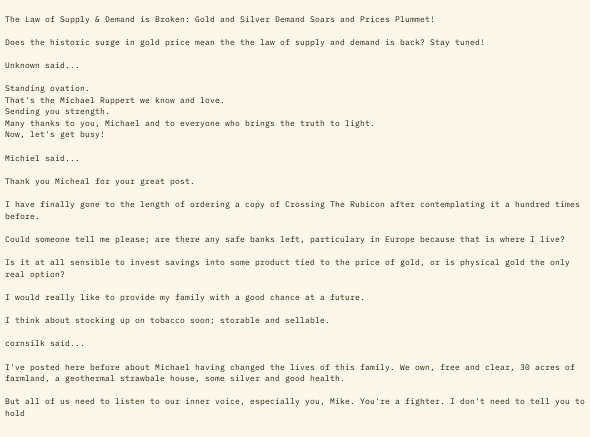The Law of Supply & Demand is Broken: Gold and Silver Demand Soars and Prices Plummet!

Does the historic surge in gold price mean the the law of supply and demand is back? Stay tuned!

Unknown said...

Standing ovation.
That's the Michael Ruppert we know and love.
Sending you strength.
Many thanks to you, Michael and to everyone who brings the truth to light.
Now, let's get busy!

Michiel said...

Thank you Micheal for your great post.

I have finally gone to the length of ordering a copy of Crossing The Rubicon after contemplating it a hundred times before.

Could someone tell me please; are there any safe banks left, particulary in Europe because that is where I live?

Is it at all sensible to invest savings into some product tied to the price of gold, or is physical gold the only real option?

I would really like to provide my family with a good chance at a future.

I think about stocking up on tobacco soon; storable and sellable.

cornsilk said...

I've posted here before about Michael having changed the lives of this family. We own, free and clear, 30 acres of farmland, a geothermal strawbale house, some silver and good health.

But all of us need to listen to our inner voice, especially you, Mike. You're a fighter. I don't need to tell you to hold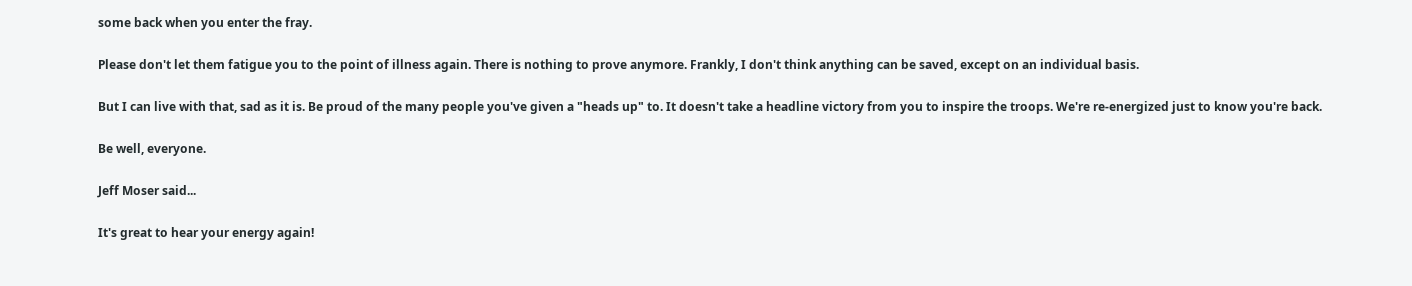some back when you enter the fray.

Please don't let them fatigue you to the point of illness again. There is nothing to prove anymore. Frankly, I don't think anything can be saved, except on an individual basis.

But I can live with that, sad as it is. Be proud of the many people you've given a "heads up" to. It doesn't take a headline victory from you to inspire the troops. We're re-energized just to know you're back.

Be well, everyone.

Jeff Moser said...

It's great to hear your energy again!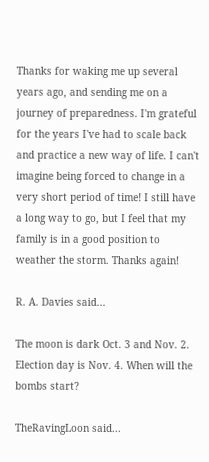Thanks for waking me up several years ago, and sending me on a journey of preparedness. I'm grateful for the years I've had to scale back and practice a new way of life. I can't imagine being forced to change in a very short period of time! I still have a long way to go, but I feel that my family is in a good position to weather the storm. Thanks again!

R. A. Davies said...

The moon is dark Oct. 3 and Nov. 2. Election day is Nov. 4. When will the bombs start?

TheRavingLoon said...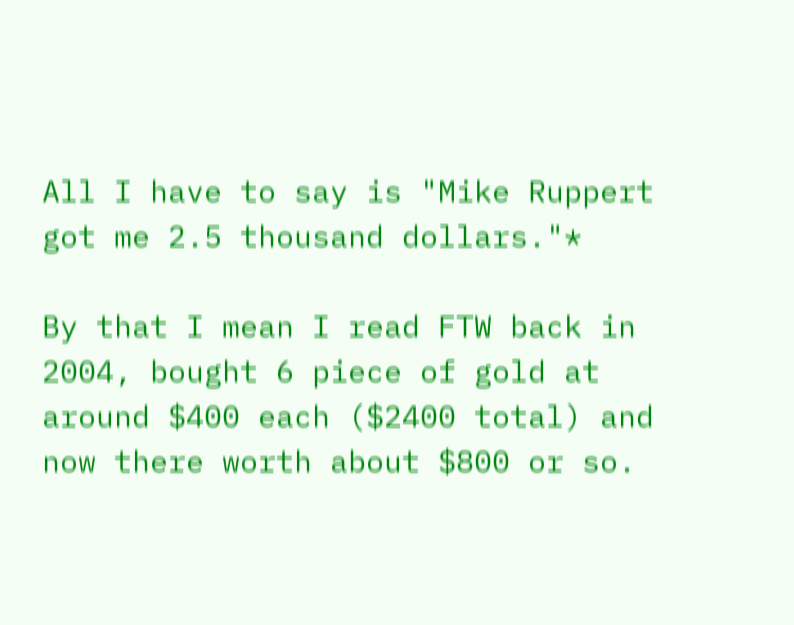All I have to say is "Mike Ruppert got me 2.5 thousand dollars."*

By that I mean I read FTW back in 2004, bought 6 piece of gold at around $400 each ($2400 total) and now there worth about $800 or so.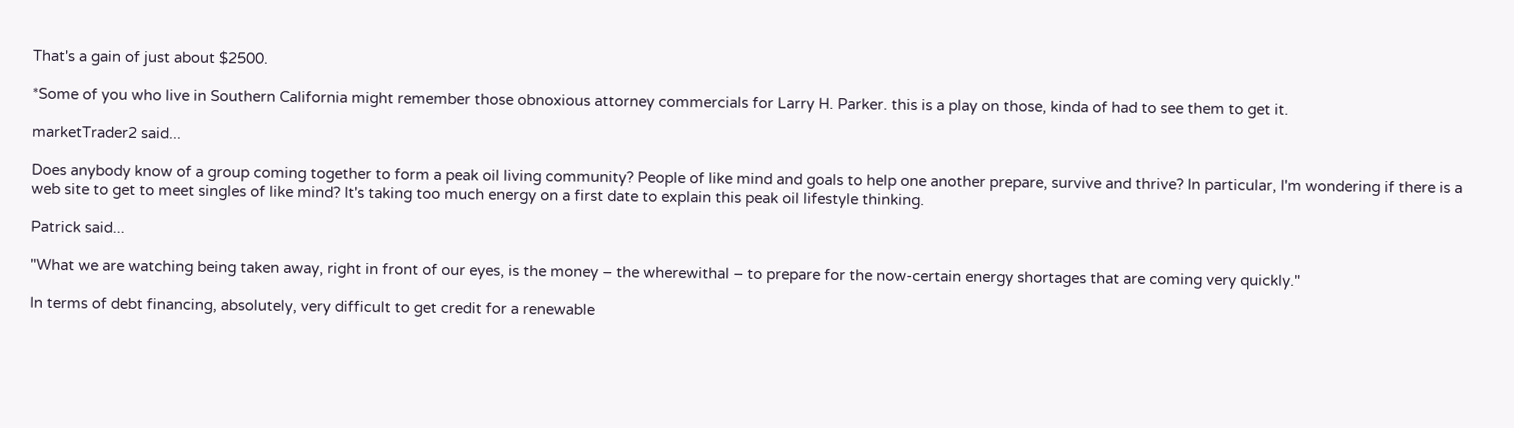That's a gain of just about $2500.

*Some of you who live in Southern California might remember those obnoxious attorney commercials for Larry H. Parker. this is a play on those, kinda of had to see them to get it.

marketTrader2 said...

Does anybody know of a group coming together to form a peak oil living community? People of like mind and goals to help one another prepare, survive and thrive? In particular, I'm wondering if there is a web site to get to meet singles of like mind? It's taking too much energy on a first date to explain this peak oil lifestyle thinking.

Patrick said...

"What we are watching being taken away, right in front of our eyes, is the money – the wherewithal – to prepare for the now-certain energy shortages that are coming very quickly."

In terms of debt financing, absolutely, very difficult to get credit for a renewable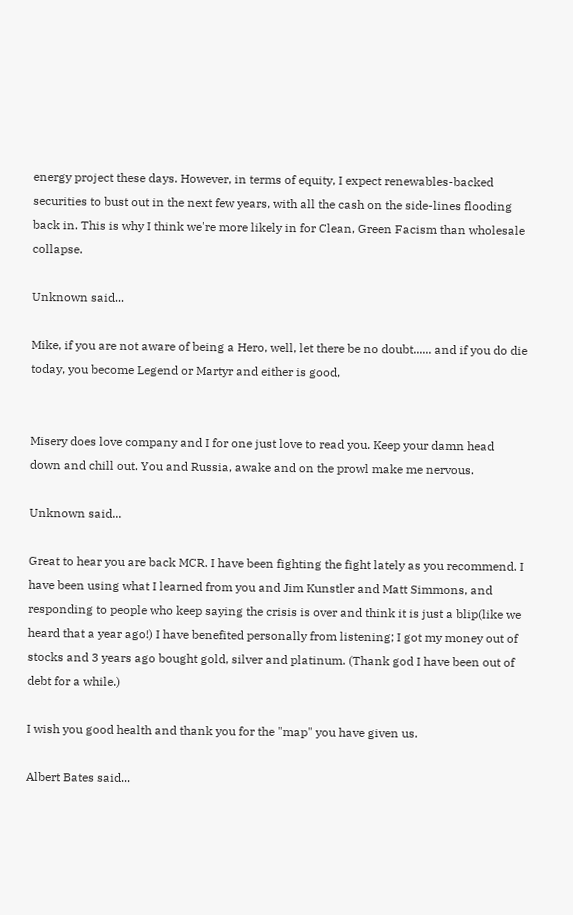energy project these days. However, in terms of equity, I expect renewables-backed securities to bust out in the next few years, with all the cash on the side-lines flooding back in. This is why I think we're more likely in for Clean, Green Facism than wholesale collapse.

Unknown said...

Mike, if you are not aware of being a Hero, well, let there be no doubt...... and if you do die today, you become Legend or Martyr and either is good,


Misery does love company and I for one just love to read you. Keep your damn head down and chill out. You and Russia, awake and on the prowl make me nervous.

Unknown said...

Great to hear you are back MCR. I have been fighting the fight lately as you recommend. I have been using what I learned from you and Jim Kunstler and Matt Simmons, and responding to people who keep saying the crisis is over and think it is just a blip(like we heard that a year ago!) I have benefited personally from listening; I got my money out of stocks and 3 years ago bought gold, silver and platinum. (Thank god I have been out of debt for a while.)

I wish you good health and thank you for the "map" you have given us.

Albert Bates said...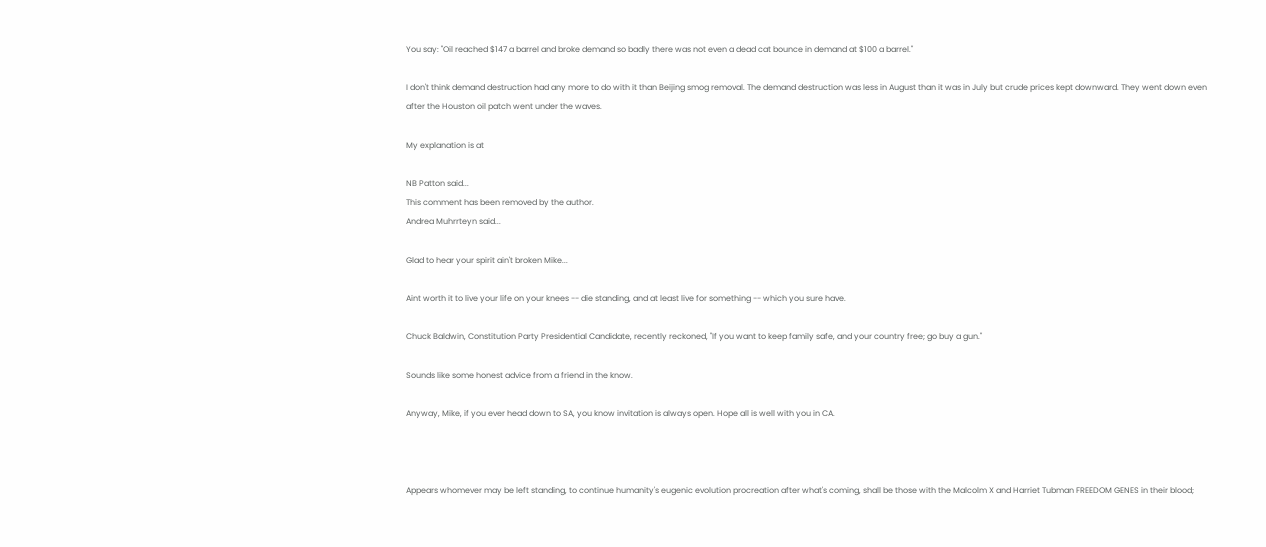You say: "Oil reached $147 a barrel and broke demand so badly there was not even a dead cat bounce in demand at $100 a barrel."

I don't think demand destruction had any more to do with it than Beijing smog removal. The demand destruction was less in August than it was in July but crude prices kept downward. They went down even after the Houston oil patch went under the waves.

My explanation is at

NB Patton said...
This comment has been removed by the author.
Andrea Muhrrteyn said...

Glad to hear your spirit ain't broken Mike...

Aint worth it to live your life on your knees -- die standing, and at least live for something -- which you sure have.

Chuck Baldwin, Constitution Party Presidential Candidate, recently reckoned, "If you want to keep family safe, and your country free; go buy a gun."

Sounds like some honest advice from a friend in the know.

Anyway, Mike, if you ever head down to SA, you know invitation is always open. Hope all is well with you in CA.



Appears whomever may be left standing, to continue humanity's eugenic evolution procreation after what's coming, shall be those with the Malcolm X and Harriet Tubman FREEDOM GENES in their blood;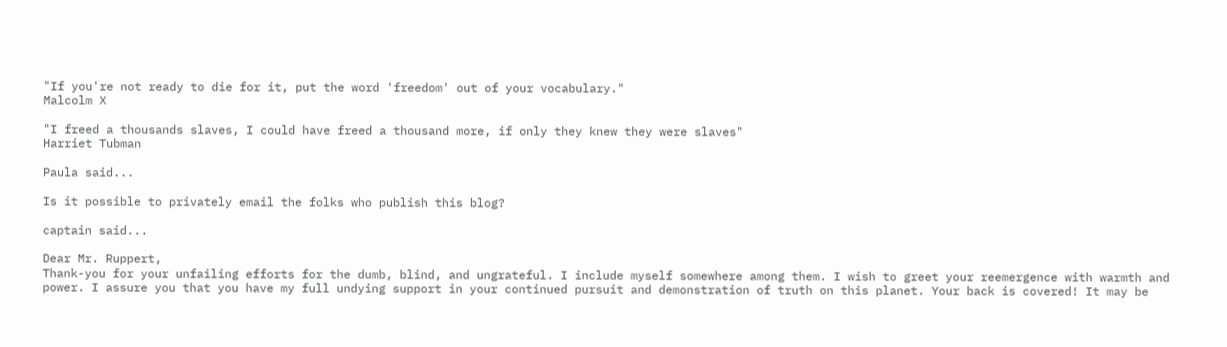"If you're not ready to die for it, put the word 'freedom' out of your vocabulary."
Malcolm X

"I freed a thousands slaves, I could have freed a thousand more, if only they knew they were slaves"
Harriet Tubman

Paula said...

Is it possible to privately email the folks who publish this blog?

captain said...

Dear Mr. Ruppert,
Thank-you for your unfailing efforts for the dumb, blind, and ungrateful. I include myself somewhere among them. I wish to greet your reemergence with warmth and power. I assure you that you have my full undying support in your continued pursuit and demonstration of truth on this planet. Your back is covered! It may be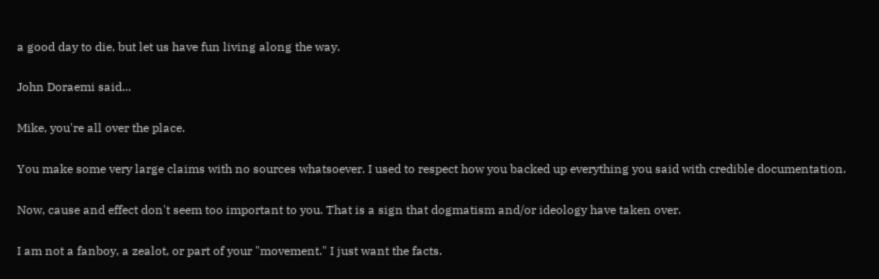a good day to die, but let us have fun living along the way.

John Doraemi said...

Mike, you're all over the place.

You make some very large claims with no sources whatsoever. I used to respect how you backed up everything you said with credible documentation.

Now, cause and effect don't seem too important to you. That is a sign that dogmatism and/or ideology have taken over.

I am not a fanboy, a zealot, or part of your "movement." I just want the facts.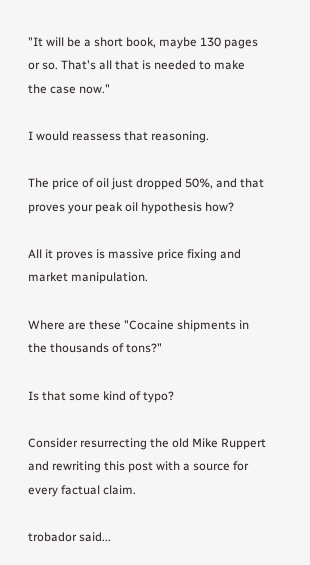"It will be a short book, maybe 130 pages or so. That's all that is needed to make the case now."

I would reassess that reasoning.

The price of oil just dropped 50%, and that proves your peak oil hypothesis how?

All it proves is massive price fixing and market manipulation.

Where are these "Cocaine shipments in the thousands of tons?"

Is that some kind of typo?

Consider resurrecting the old Mike Ruppert and rewriting this post with a source for every factual claim.

trobador said...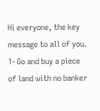Hi everyone, the key message to all of you. 1- Go and buy a piece of land with no banker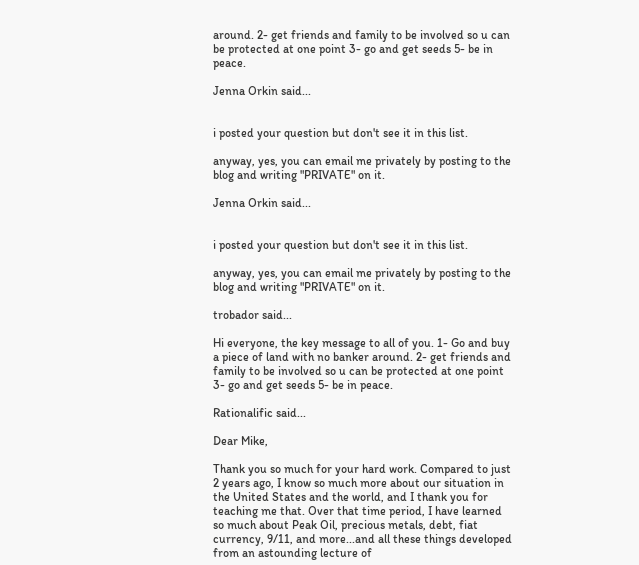around. 2- get friends and family to be involved so u can be protected at one point 3- go and get seeds 5- be in peace.

Jenna Orkin said...


i posted your question but don't see it in this list.

anyway, yes, you can email me privately by posting to the blog and writing "PRIVATE" on it.

Jenna Orkin said...


i posted your question but don't see it in this list.

anyway, yes, you can email me privately by posting to the blog and writing "PRIVATE" on it.

trobador said...

Hi everyone, the key message to all of you. 1- Go and buy a piece of land with no banker around. 2- get friends and family to be involved so u can be protected at one point 3- go and get seeds 5- be in peace.

Rationalific said...

Dear Mike,

Thank you so much for your hard work. Compared to just 2 years ago, I know so much more about our situation in the United States and the world, and I thank you for teaching me that. Over that time period, I have learned so much about Peak Oil, precious metals, debt, fiat currency, 9/11, and more...and all these things developed from an astounding lecture of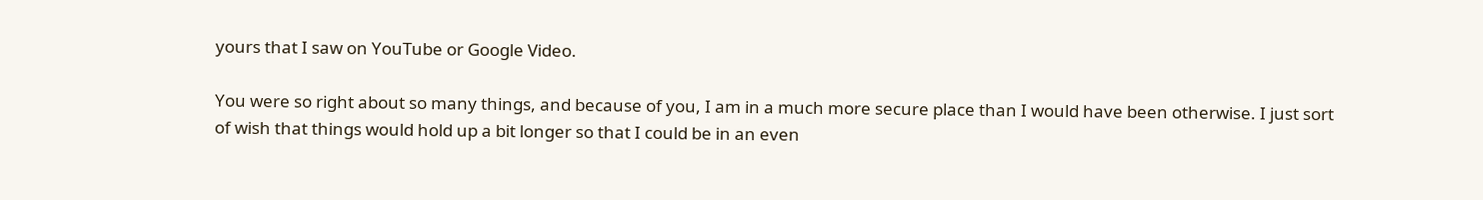yours that I saw on YouTube or Google Video.

You were so right about so many things, and because of you, I am in a much more secure place than I would have been otherwise. I just sort of wish that things would hold up a bit longer so that I could be in an even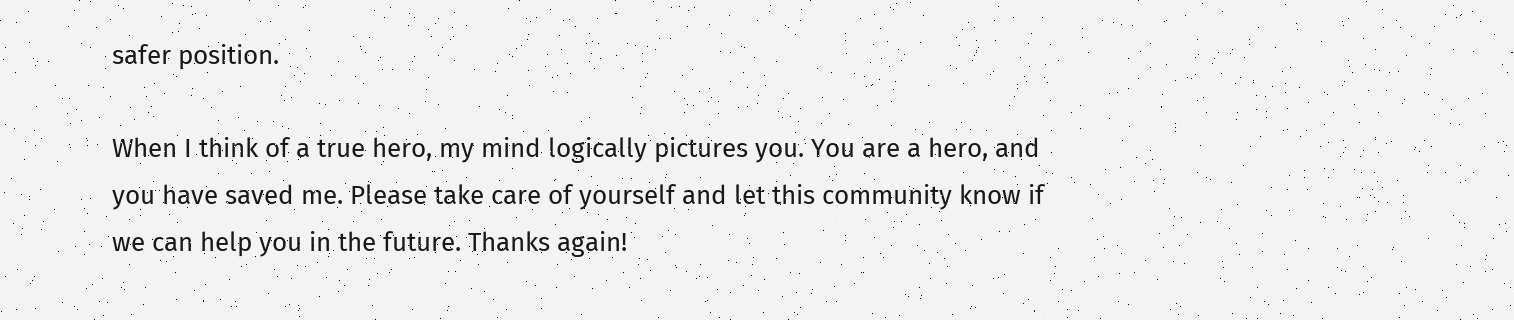safer position.

When I think of a true hero, my mind logically pictures you. You are a hero, and you have saved me. Please take care of yourself and let this community know if we can help you in the future. Thanks again!